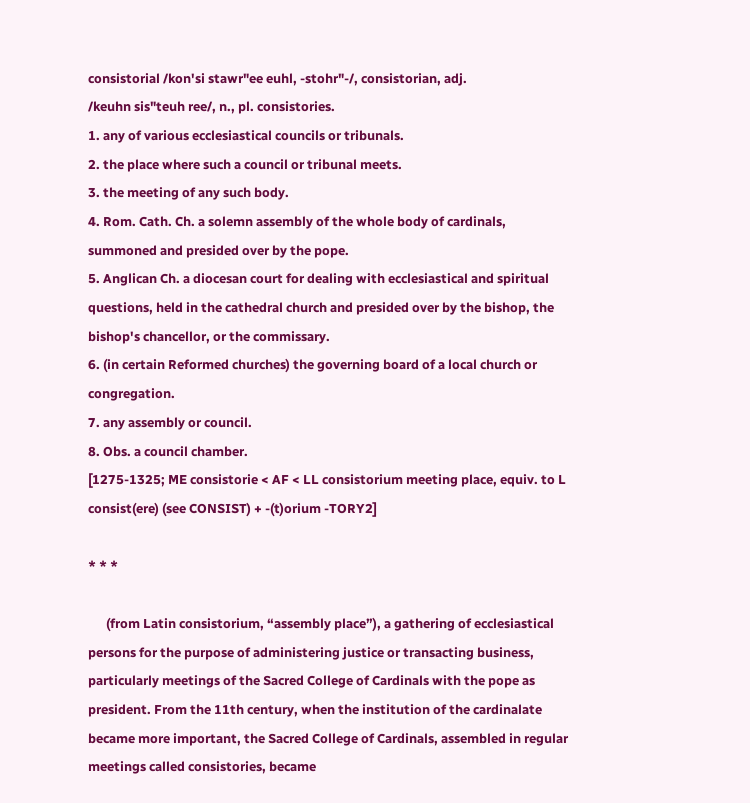consistorial /kon'si stawr"ee euhl, -stohr"-/, consistorian, adj.
/keuhn sis"teuh ree/, n., pl. consistories.
1. any of various ecclesiastical councils or tribunals.
2. the place where such a council or tribunal meets.
3. the meeting of any such body.
4. Rom. Cath. Ch. a solemn assembly of the whole body of cardinals, summoned and presided over by the pope.
5. Anglican Ch. a diocesan court for dealing with ecclesiastical and spiritual questions, held in the cathedral church and presided over by the bishop, the bishop's chancellor, or the commissary.
6. (in certain Reformed churches) the governing board of a local church or congregation.
7. any assembly or council.
8. Obs. a council chamber.
[1275-1325; ME consistorie < AF < LL consistorium meeting place, equiv. to L consist(ere) (see CONSIST) + -(t)orium -TORY2]

* * *

      (from Latin consistorium, “assembly place”), a gathering of ecclesiastical persons for the purpose of administering justice or transacting business, particularly meetings of the Sacred College of Cardinals with the pope as president. From the 11th century, when the institution of the cardinalate became more important, the Sacred College of Cardinals, assembled in regular meetings called consistories, became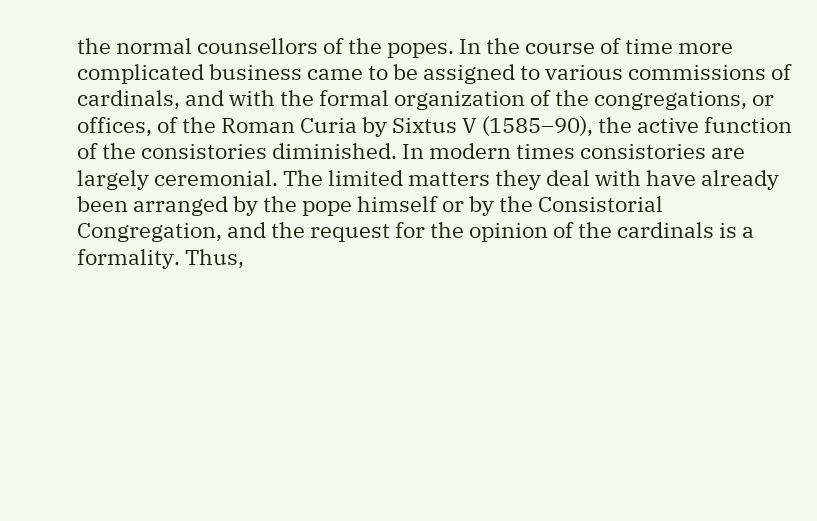the normal counsellors of the popes. In the course of time more complicated business came to be assigned to various commissions of cardinals, and with the formal organization of the congregations, or offices, of the Roman Curia by Sixtus V (1585–90), the active function of the consistories diminished. In modern times consistories are largely ceremonial. The limited matters they deal with have already been arranged by the pope himself or by the Consistorial Congregation, and the request for the opinion of the cardinals is a formality. Thus,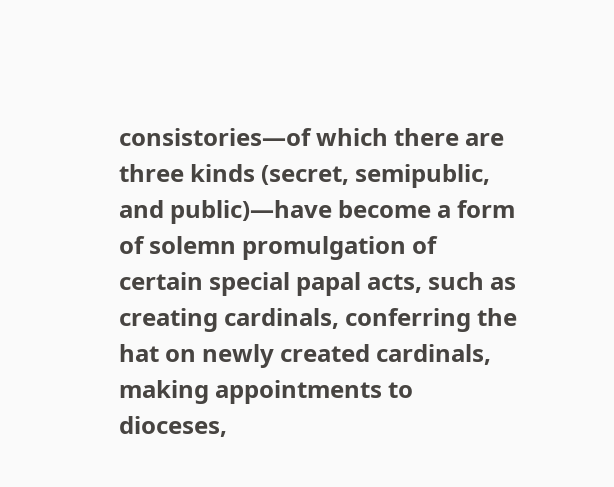consistories—of which there are three kinds (secret, semipublic, and public)—have become a form of solemn promulgation of certain special papal acts, such as creating cardinals, conferring the hat on newly created cardinals, making appointments to dioceses,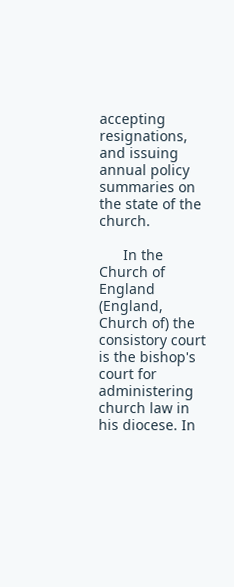accepting resignations, and issuing annual policy summaries on the state of the church.

      In the Church of England (England, Church of) the consistory court is the bishop's court for administering church law in his diocese. In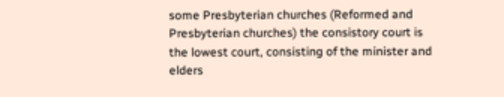some Presbyterian churches (Reformed and Presbyterian churches) the consistory court is the lowest court, consisting of the minister and elders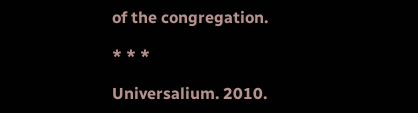of the congregation.

* * *

Universalium. 2010.